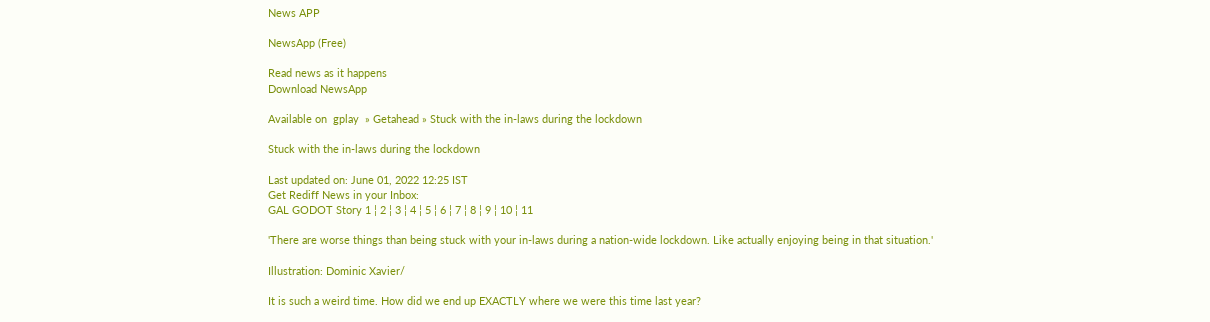News APP

NewsApp (Free)

Read news as it happens
Download NewsApp

Available on  gplay  » Getahead » Stuck with the in-laws during the lockdown

Stuck with the in-laws during the lockdown

Last updated on: June 01, 2022 12:25 IST
Get Rediff News in your Inbox:
GAL GODOT Story 1 ¦ 2 ¦ 3 ¦ 4 ¦ 5 ¦ 6 ¦ 7 ¦ 8 ¦ 9 ¦ 10 ¦ 11

'There are worse things than being stuck with your in-laws during a nation-wide lockdown. Like actually enjoying being in that situation.'

Illustration: Dominic Xavier/

It is such a weird time. How did we end up EXACTLY where we were this time last year?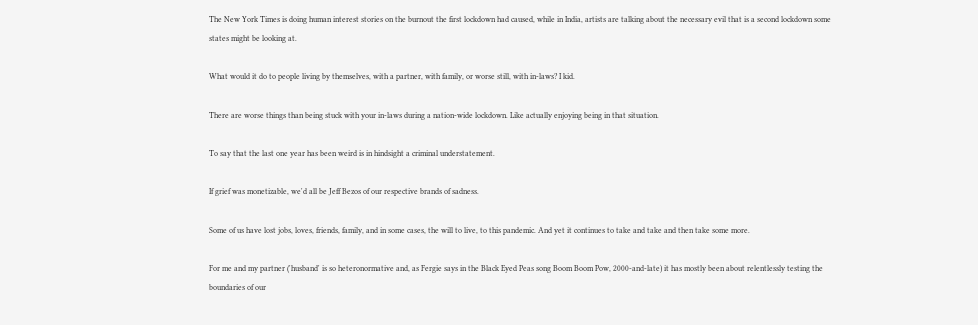The New York Times is doing human interest stories on the burnout the first lockdown had caused, while in India, artists are talking about the necessary evil that is a second lockdown some states might be looking at.

What would it do to people living by themselves, with a partner, with family, or worse still, with in-laws? I kid.

There are worse things than being stuck with your in-laws during a nation-wide lockdown. Like actually enjoying being in that situation.

To say that the last one year has been weird is in hindsight a criminal understatement.

If grief was monetizable, we'd all be Jeff Bezos of our respective brands of sadness.

Some of us have lost jobs, loves, friends, family, and in some cases, the will to live, to this pandemic. And yet it continues to take and take and then take some more.

For me and my partner ('husband' is so heteronormative and, as Fergie says in the Black Eyed Peas song Boom Boom Pow, 2000-and-late) it has mostly been about relentlessly testing the boundaries of our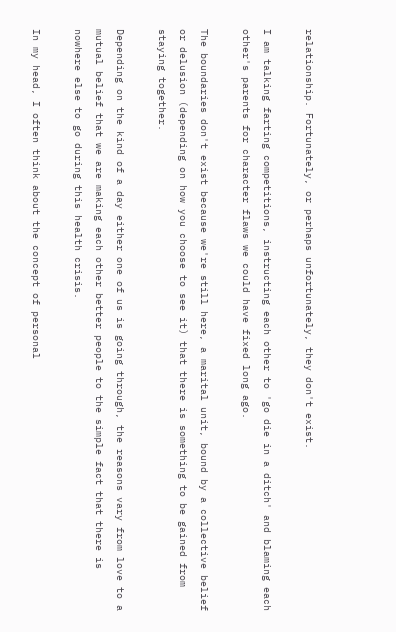relationship. Fortunately, or perhaps unfortunately, they don't exist.

I am talking farting competitions, instructing each other to 'go die in a ditch' and blaming each other's parents for character flaws we could have fixed long ago.

The boundaries don't exist because we're still here, a marital unit, bound by a collective belief or delusion (depending on how you choose to see it) that there is something to be gained from staying together.

Depending on the kind of a day either one of us is going through, the reasons vary from love to a mutual belief that we are making each other better people to the simple fact that there is nowhere else to go during this health crisis.

In my head, I often think about the concept of personal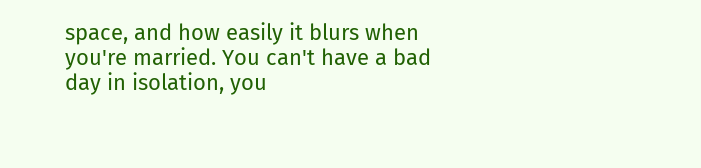space, and how easily it blurs when you're married. You can't have a bad day in isolation, you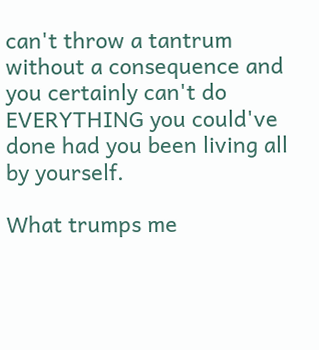can't throw a tantrum without a consequence and you certainly can't do EVERYTHING you could've done had you been living all by yourself.

What trumps me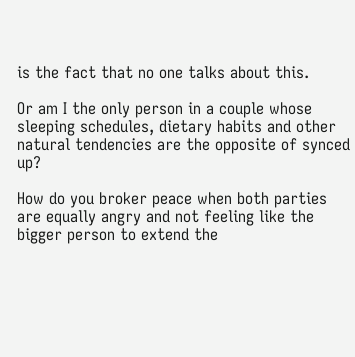is the fact that no one talks about this.

Or am I the only person in a couple whose sleeping schedules, dietary habits and other natural tendencies are the opposite of synced up?

How do you broker peace when both parties are equally angry and not feeling like the bigger person to extend the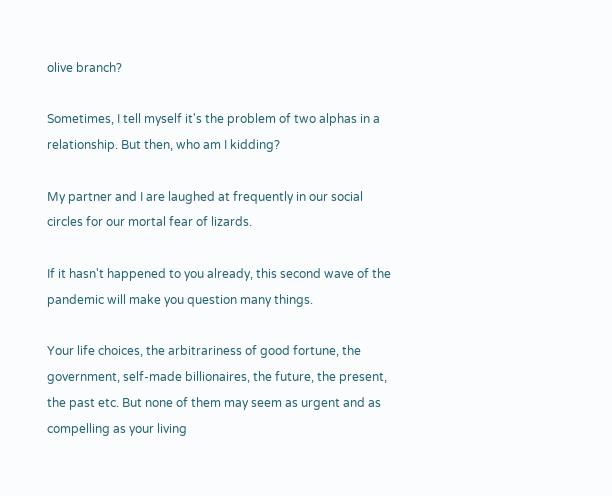olive branch?

Sometimes, I tell myself it's the problem of two alphas in a relationship. But then, who am I kidding?

My partner and I are laughed at frequently in our social circles for our mortal fear of lizards.

If it hasn't happened to you already, this second wave of the pandemic will make you question many things.

Your life choices, the arbitrariness of good fortune, the government, self-made billionaires, the future, the present, the past etc. But none of them may seem as urgent and as compelling as your living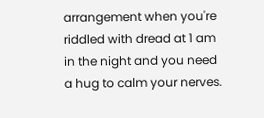arrangement when you're riddled with dread at 1 am in the night and you need a hug to calm your nerves.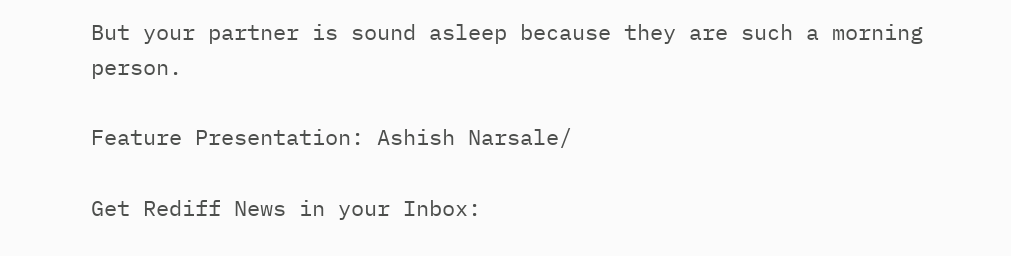But your partner is sound asleep because they are such a morning person.

Feature Presentation: Ashish Narsale/

Get Rediff News in your Inbox: